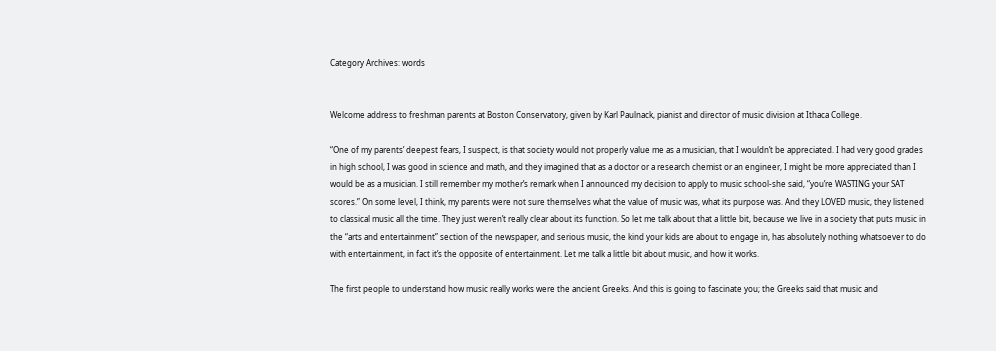Category Archives: words


Welcome address to freshman parents at Boston Conservatory, given by Karl Paulnack, pianist and director of music division at Ithaca College.

“One of my parents’ deepest fears, I suspect, is that society would not properly value me as a musician, that I wouldn’t be appreciated. I had very good grades in high school, I was good in science and math, and they imagined that as a doctor or a research chemist or an engineer, I might be more appreciated than I would be as a musician. I still remember my mother’s remark when I announced my decision to apply to music school-she said, “you’re WASTING your SAT scores.” On some level, I think, my parents were not sure themselves what the value of music was, what its purpose was. And they LOVED music, they listened to classical music all the time. They just weren’t really clear about its function. So let me talk about that a little bit, because we live in a society that puts music in the “arts and entertainment” section of the newspaper, and serious music, the kind your kids are about to engage in, has absolutely nothing whatsoever to do with entertainment, in fact it’s the opposite of entertainment. Let me talk a little bit about music, and how it works.

The first people to understand how music really works were the ancient Greeks. And this is going to fascinate you; the Greeks said that music and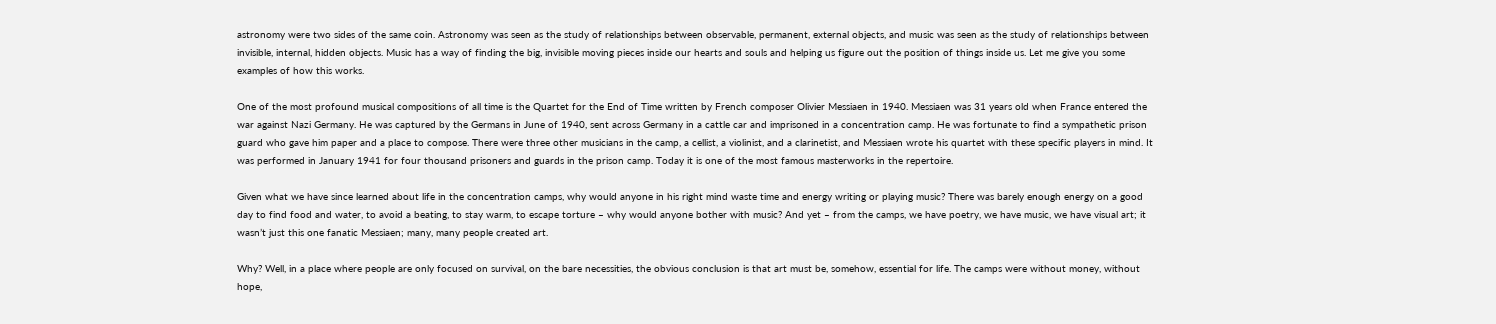astronomy were two sides of the same coin. Astronomy was seen as the study of relationships between observable, permanent, external objects, and music was seen as the study of relationships between invisible, internal, hidden objects. Music has a way of finding the big, invisible moving pieces inside our hearts and souls and helping us figure out the position of things inside us. Let me give you some examples of how this works.

One of the most profound musical compositions of all time is the Quartet for the End of Time written by French composer Olivier Messiaen in 1940. Messiaen was 31 years old when France entered the war against Nazi Germany. He was captured by the Germans in June of 1940, sent across Germany in a cattle car and imprisoned in a concentration camp. He was fortunate to find a sympathetic prison guard who gave him paper and a place to compose. There were three other musicians in the camp, a cellist, a violinist, and a clarinetist, and Messiaen wrote his quartet with these specific players in mind. It was performed in January 1941 for four thousand prisoners and guards in the prison camp. Today it is one of the most famous masterworks in the repertoire.

Given what we have since learned about life in the concentration camps, why would anyone in his right mind waste time and energy writing or playing music? There was barely enough energy on a good day to find food and water, to avoid a beating, to stay warm, to escape torture – why would anyone bother with music? And yet – from the camps, we have poetry, we have music, we have visual art; it wasn’t just this one fanatic Messiaen; many, many people created art.

Why? Well, in a place where people are only focused on survival, on the bare necessities, the obvious conclusion is that art must be, somehow, essential for life. The camps were without money, without hope,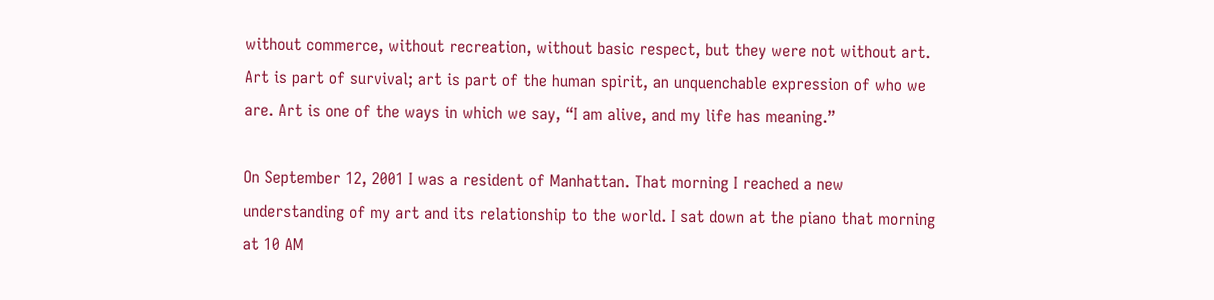without commerce, without recreation, without basic respect, but they were not without art. Art is part of survival; art is part of the human spirit, an unquenchable expression of who we are. Art is one of the ways in which we say, “I am alive, and my life has meaning.”

On September 12, 2001 I was a resident of Manhattan. That morning I reached a new understanding of my art and its relationship to the world. I sat down at the piano that morning at 10 AM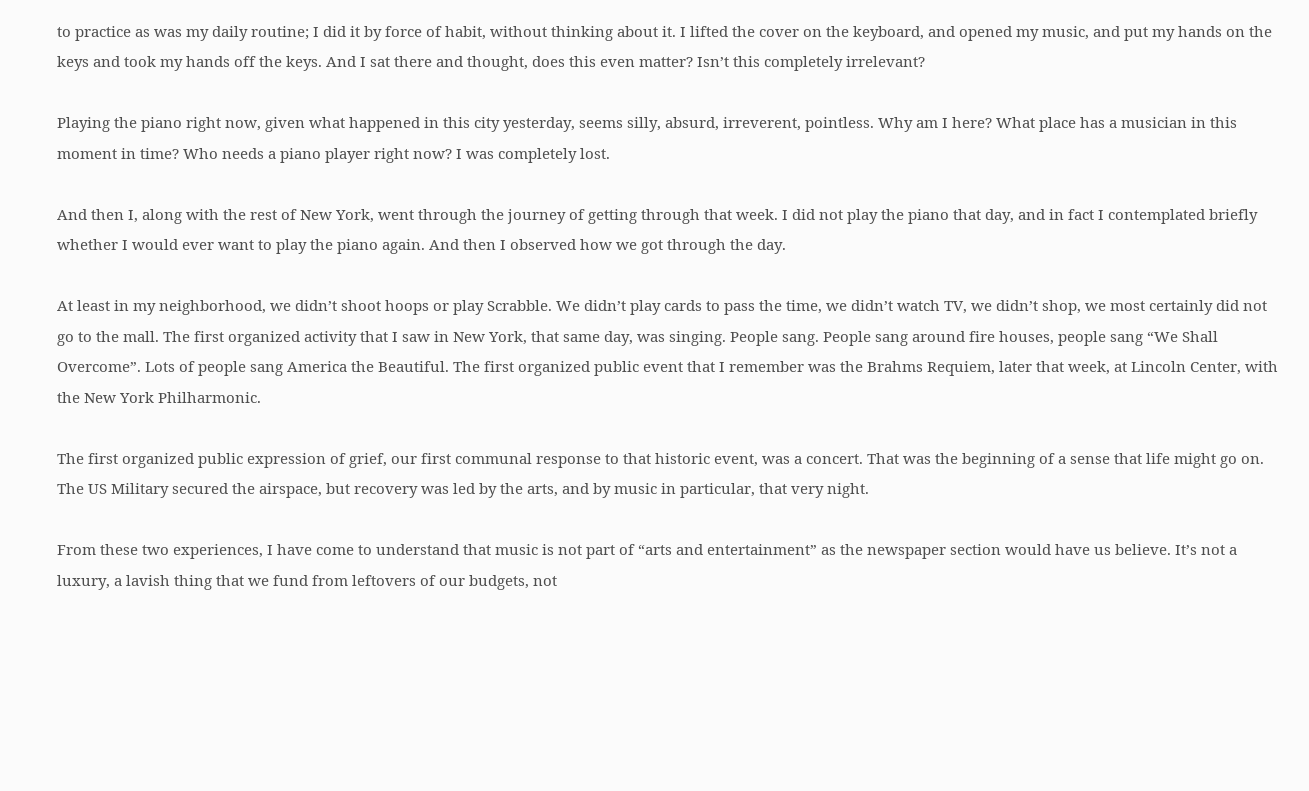to practice as was my daily routine; I did it by force of habit, without thinking about it. I lifted the cover on the keyboard, and opened my music, and put my hands on the keys and took my hands off the keys. And I sat there and thought, does this even matter? Isn’t this completely irrelevant?

Playing the piano right now, given what happened in this city yesterday, seems silly, absurd, irreverent, pointless. Why am I here? What place has a musician in this moment in time? Who needs a piano player right now? I was completely lost.

And then I, along with the rest of New York, went through the journey of getting through that week. I did not play the piano that day, and in fact I contemplated briefly whether I would ever want to play the piano again. And then I observed how we got through the day.

At least in my neighborhood, we didn’t shoot hoops or play Scrabble. We didn’t play cards to pass the time, we didn’t watch TV, we didn’t shop, we most certainly did not go to the mall. The first organized activity that I saw in New York, that same day, was singing. People sang. People sang around fire houses, people sang “We Shall Overcome”. Lots of people sang America the Beautiful. The first organized public event that I remember was the Brahms Requiem, later that week, at Lincoln Center, with the New York Philharmonic.

The first organized public expression of grief, our first communal response to that historic event, was a concert. That was the beginning of a sense that life might go on. The US Military secured the airspace, but recovery was led by the arts, and by music in particular, that very night.

From these two experiences, I have come to understand that music is not part of “arts and entertainment” as the newspaper section would have us believe. It’s not a luxury, a lavish thing that we fund from leftovers of our budgets, not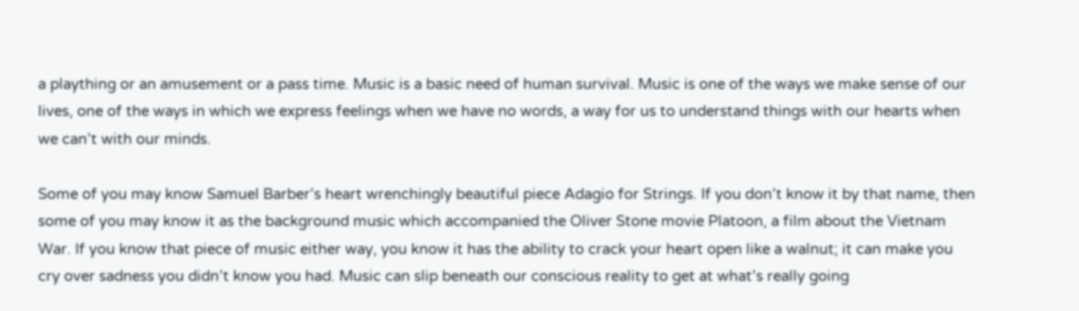a plaything or an amusement or a pass time. Music is a basic need of human survival. Music is one of the ways we make sense of our lives, one of the ways in which we express feelings when we have no words, a way for us to understand things with our hearts when we can’t with our minds.

Some of you may know Samuel Barber’s heart wrenchingly beautiful piece Adagio for Strings. If you don’t know it by that name, then some of you may know it as the background music which accompanied the Oliver Stone movie Platoon, a film about the Vietnam War. If you know that piece of music either way, you know it has the ability to crack your heart open like a walnut; it can make you cry over sadness you didn’t know you had. Music can slip beneath our conscious reality to get at what’s really going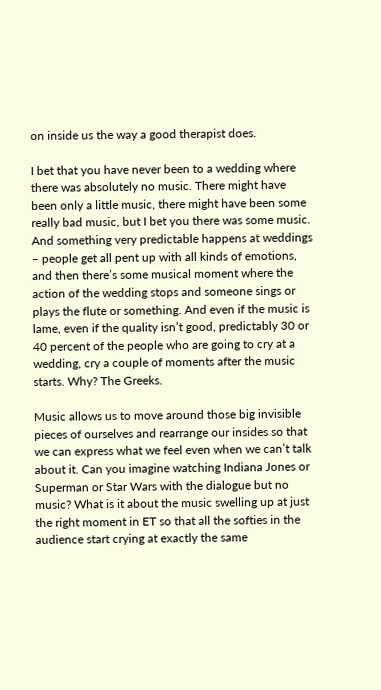on inside us the way a good therapist does.

I bet that you have never been to a wedding where there was absolutely no music. There might have been only a little music, there might have been some really bad music, but I bet you there was some music. And something very predictable happens at weddings – people get all pent up with all kinds of emotions, and then there’s some musical moment where the action of the wedding stops and someone sings or plays the flute or something. And even if the music is lame, even if the quality isn’t good, predictably 30 or 40 percent of the people who are going to cry at a wedding, cry a couple of moments after the music starts. Why? The Greeks.

Music allows us to move around those big invisible pieces of ourselves and rearrange our insides so that we can express what we feel even when we can’t talk about it. Can you imagine watching Indiana Jones or Superman or Star Wars with the dialogue but no music? What is it about the music swelling up at just the right moment in ET so that all the softies in the audience start crying at exactly the same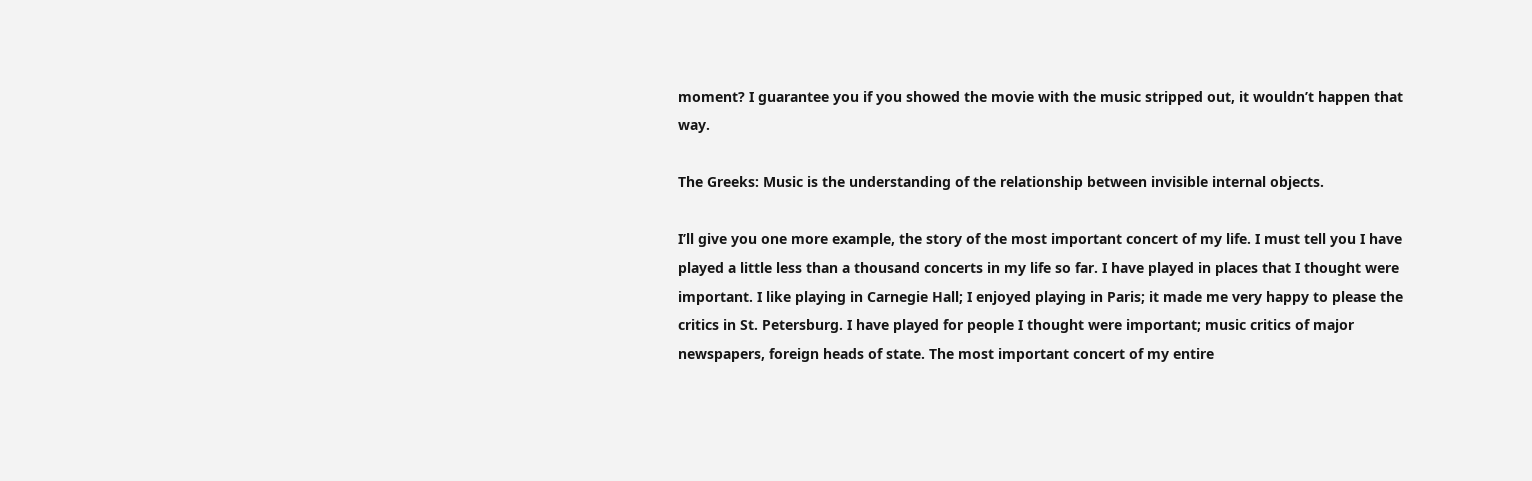moment? I guarantee you if you showed the movie with the music stripped out, it wouldn’t happen that way.

The Greeks: Music is the understanding of the relationship between invisible internal objects.

I’ll give you one more example, the story of the most important concert of my life. I must tell you I have played a little less than a thousand concerts in my life so far. I have played in places that I thought were important. I like playing in Carnegie Hall; I enjoyed playing in Paris; it made me very happy to please the critics in St. Petersburg. I have played for people I thought were important; music critics of major newspapers, foreign heads of state. The most important concert of my entire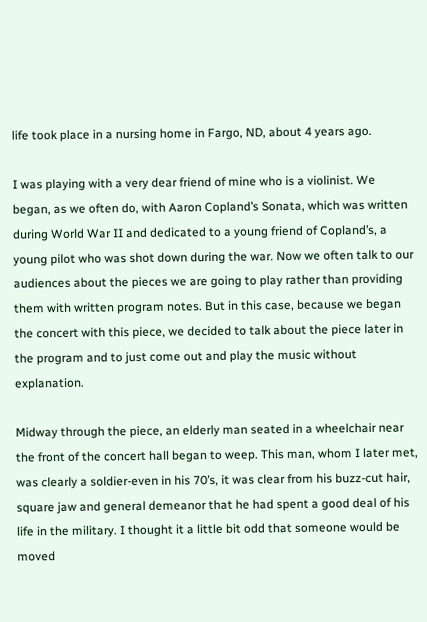life took place in a nursing home in Fargo, ND, about 4 years ago.

I was playing with a very dear friend of mine who is a violinist. We began, as we often do, with Aaron Copland’s Sonata, which was written during World War II and dedicated to a young friend of Copland’s, a young pilot who was shot down during the war. Now we often talk to our audiences about the pieces we are going to play rather than providing them with written program notes. But in this case, because we began the concert with this piece, we decided to talk about the piece later in the program and to just come out and play the music without explanation.

Midway through the piece, an elderly man seated in a wheelchair near the front of the concert hall began to weep. This man, whom I later met, was clearly a soldier-even in his 70’s, it was clear from his buzz-cut hair, square jaw and general demeanor that he had spent a good deal of his life in the military. I thought it a little bit odd that someone would be moved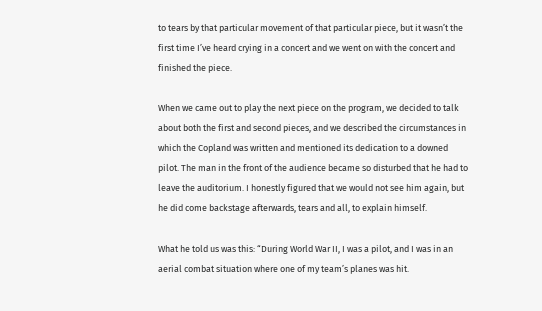to tears by that particular movement of that particular piece, but it wasn’t the first time I’ve heard crying in a concert and we went on with the concert and finished the piece.

When we came out to play the next piece on the program, we decided to talk about both the first and second pieces, and we described the circumstances in which the Copland was written and mentioned its dedication to a downed pilot. The man in the front of the audience became so disturbed that he had to leave the auditorium. I honestly figured that we would not see him again, but he did come backstage afterwards, tears and all, to explain himself.

What he told us was this: “During World War II, I was a pilot, and I was in an aerial combat situation where one of my team’s planes was hit.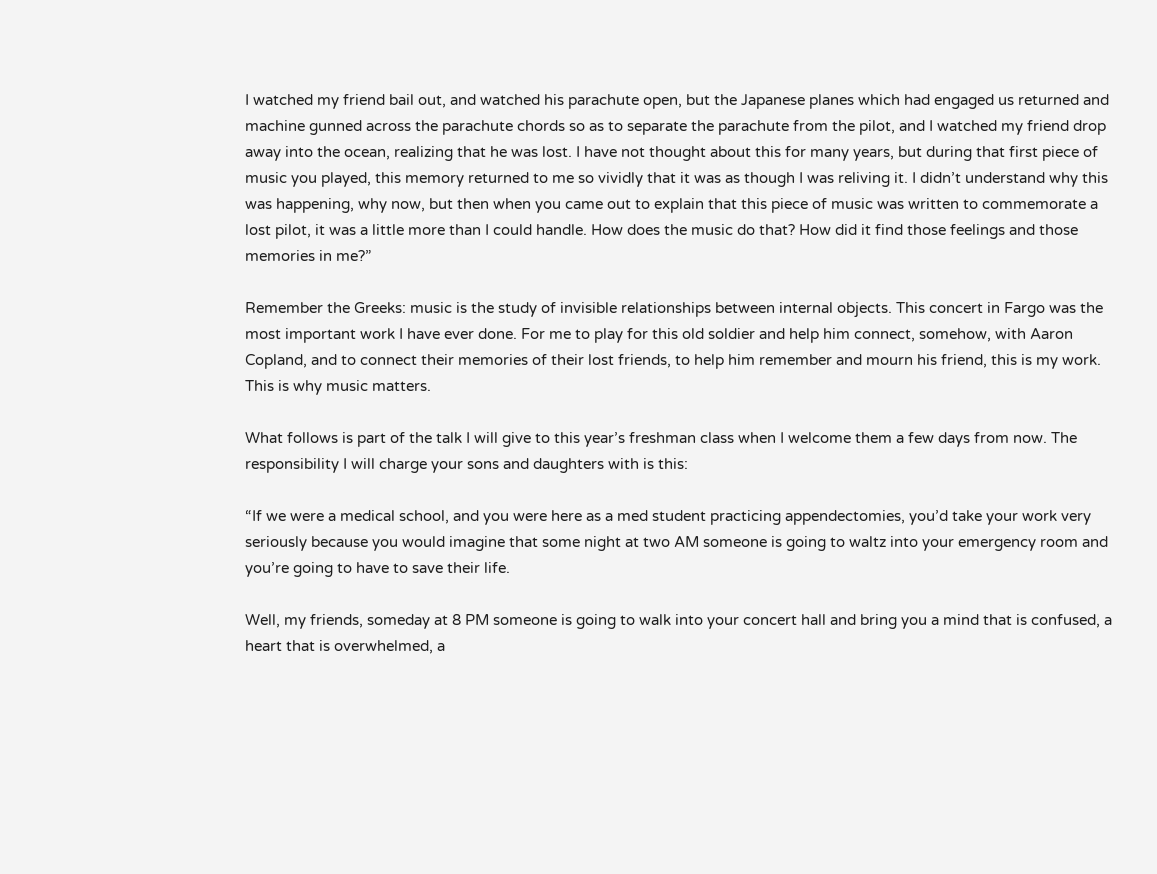I watched my friend bail out, and watched his parachute open, but the Japanese planes which had engaged us returned and machine gunned across the parachute chords so as to separate the parachute from the pilot, and I watched my friend drop away into the ocean, realizing that he was lost. I have not thought about this for many years, but during that first piece of music you played, this memory returned to me so vividly that it was as though I was reliving it. I didn’t understand why this was happening, why now, but then when you came out to explain that this piece of music was written to commemorate a lost pilot, it was a little more than I could handle. How does the music do that? How did it find those feelings and those memories in me?”

Remember the Greeks: music is the study of invisible relationships between internal objects. This concert in Fargo was the most important work I have ever done. For me to play for this old soldier and help him connect, somehow, with Aaron Copland, and to connect their memories of their lost friends, to help him remember and mourn his friend, this is my work. This is why music matters.

What follows is part of the talk I will give to this year’s freshman class when I welcome them a few days from now. The responsibility I will charge your sons and daughters with is this:

“If we were a medical school, and you were here as a med student practicing appendectomies, you’d take your work very seriously because you would imagine that some night at two AM someone is going to waltz into your emergency room and you’re going to have to save their life.

Well, my friends, someday at 8 PM someone is going to walk into your concert hall and bring you a mind that is confused, a heart that is overwhelmed, a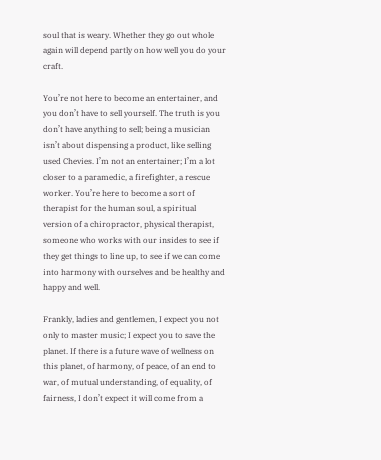soul that is weary. Whether they go out whole again will depend partly on how well you do your craft.

You’re not here to become an entertainer, and you don’t have to sell yourself. The truth is you don’t have anything to sell; being a musician isn’t about dispensing a product, like selling used Chevies. I’m not an entertainer; I’m a lot closer to a paramedic, a firefighter, a rescue worker. You’re here to become a sort of therapist for the human soul, a spiritual version of a chiropractor, physical therapist, someone who works with our insides to see if they get things to line up, to see if we can come into harmony with ourselves and be healthy and happy and well.

Frankly, ladies and gentlemen, I expect you not only to master music; I expect you to save the planet. If there is a future wave of wellness on this planet, of harmony, of peace, of an end to war, of mutual understanding, of equality, of fairness, I don’t expect it will come from a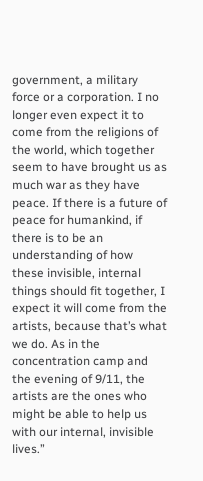government, a military force or a corporation. I no longer even expect it to come from the religions of the world, which together seem to have brought us as much war as they have peace. If there is a future of peace for humankind, if there is to be an understanding of how these invisible, internal things should fit together, I expect it will come from the artists, because that’s what we do. As in the concentration camp and the evening of 9/11, the artists are the ones who might be able to help us with our internal, invisible lives.”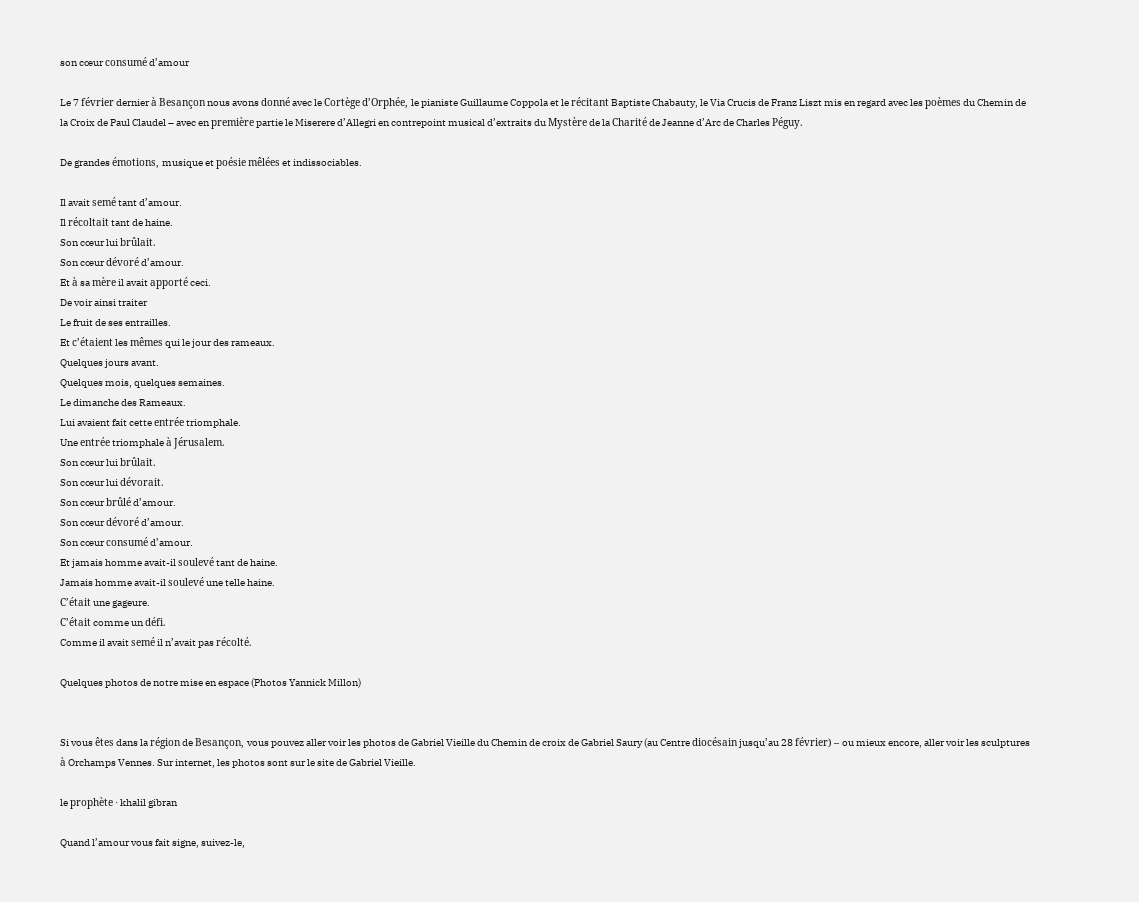son cœur consumé d’amour

Le 7 février dernier à Besançon nous avons donné avec le Cortège d’Orphée, le pianiste Guillaume Coppola et le récitant Baptiste Chabauty, le Via Crucis de Franz Liszt mis en regard avec les poèmes du Chemin de la Croix de Paul Claudel – avec en première partie le Miserere d’Allegri en contrepoint musical d’extraits du Mystère de la Charité de Jeanne d’Arc de Charles Péguy.

De grandes émotions, musique et poésie mêlées et indissociables.

Il avait semé tant d’amour.
Il récoltait tant de haine.
Son cœur lui brûlait.
Son cœur dévoré d’amour.
Et à sa mère il avait apporté ceci.
De voir ainsi traiter
Le fruit de ses entrailles.
Et c’étaient les mêmes qui le jour des rameaux.
Quelques jours avant.
Quelques mois, quelques semaines.
Le dimanche des Rameaux.
Lui avaient fait cette entrée triomphale.
Une entrée triomphale à Jérusalem.
Son cœur lui brûlait.
Son cœur lui dévorait.
Son cœur brûlé d’amour.
Son cœur dévoré d’amour.
Son cœur consumé d’amour.
Et jamais homme avait-il soulevé tant de haine.
Jamais homme avait-il soulevé une telle haine.
C’était une gageure.
C’était comme un défi.
Comme il avait semé il n’avait pas récolté.

Quelques photos de notre mise en espace (Photos Yannick Millon)


Si vous êtes dans la région de Besançon, vous pouvez aller voir les photos de Gabriel Vieille du Chemin de croix de Gabriel Saury (au Centre diocésain jusqu’au 28 février) – ou mieux encore, aller voir les sculptures à Orchamps Vennes. Sur internet, les photos sont sur le site de Gabriel Vieille.

le prophète · khalil gibran

Quand l’amour vous fait signe, suivez-le,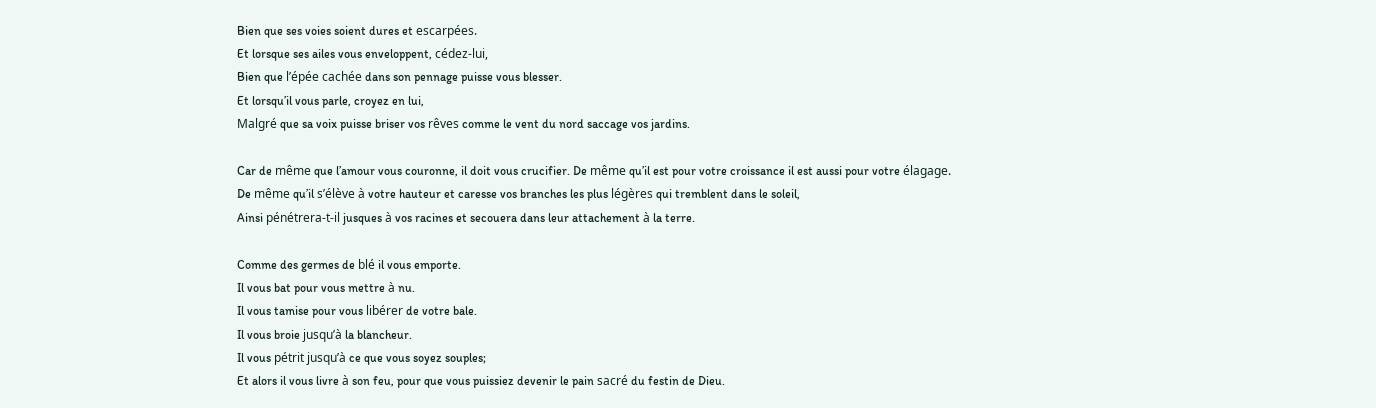Bien que ses voies soient dures et escarpées.
Et lorsque ses ailes vous enveloppent, cédez-lui,
Bien que l’épée cachée dans son pennage puisse vous blesser.
Et lorsqu’il vous parle, croyez en lui,
Malgré que sa voix puisse briser vos rêves comme le vent du nord saccage vos jardins.

Car de même que l’amour vous couronne, il doit vous crucifier. De même qu’il est pour votre croissance il est aussi pour votre élagage.
De même qu’il s’élève à votre hauteur et caresse vos branches les plus légères qui tremblent dans le soleil,
Ainsi pénétrera-t-il jusques à vos racines et secouera dans leur attachement à la terre.

Comme des germes de blé il vous emporte.
Il vous bat pour vous mettre à nu.
Il vous tamise pour vous libérer de votre bale.
Il vous broie jusqu’à la blancheur.
Il vous pétrit jusqu’à ce que vous soyez souples;
Et alors il vous livre à son feu, pour que vous puissiez devenir le pain sacré du festin de Dieu.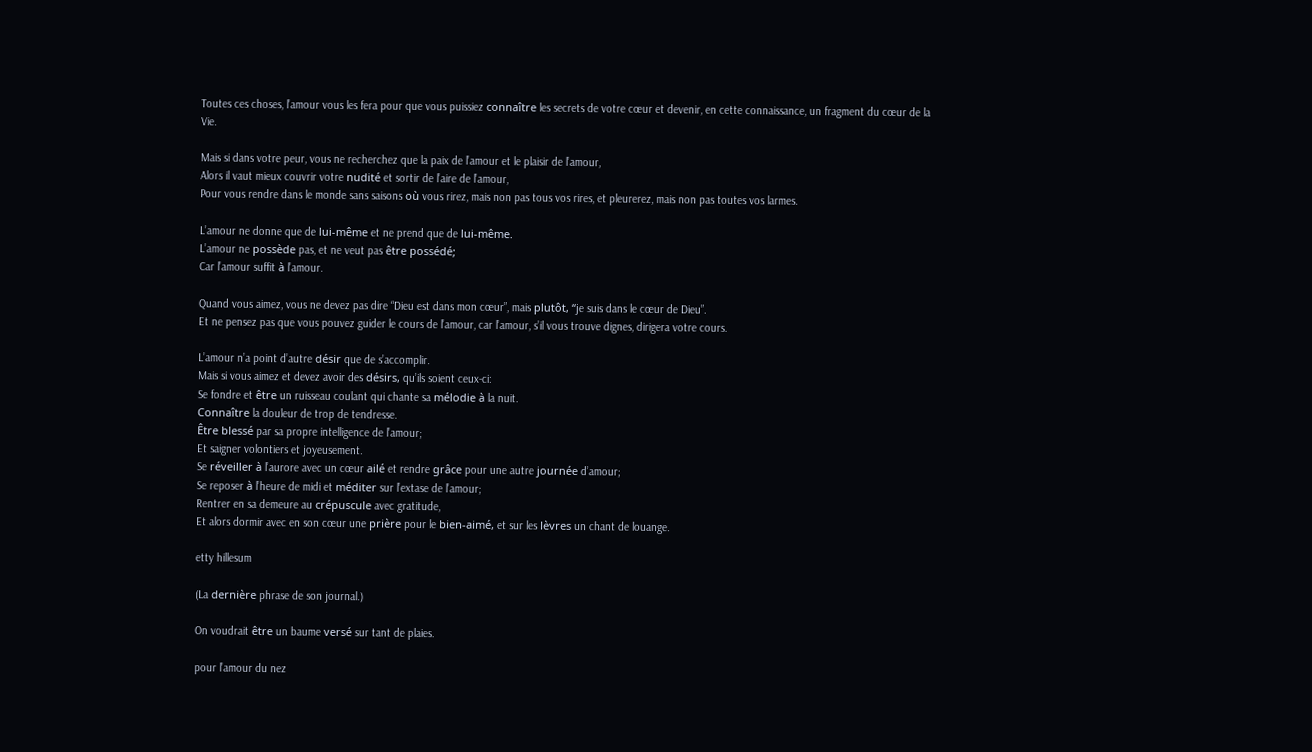Toutes ces choses, l’amour vous les fera pour que vous puissiez connaître les secrets de votre cœur et devenir, en cette connaissance, un fragment du cœur de la Vie.

Mais si dans votre peur, vous ne recherchez que la paix de l’amour et le plaisir de l’amour,
Alors il vaut mieux couvrir votre nudité et sortir de l’aire de l’amour,
Pour vous rendre dans le monde sans saisons où vous rirez, mais non pas tous vos rires, et pleurerez, mais non pas toutes vos larmes.

L’amour ne donne que de lui-même et ne prend que de lui-même.
L’amour ne possède pas, et ne veut pas être possédé;
Car l’amour suffit à l’amour.

Quand vous aimez, vous ne devez pas dire “Dieu est dans mon cœur”, mais plutôt, “je suis dans le cœur de Dieu”.
Et ne pensez pas que vous pouvez guider le cours de l’amour, car l’amour, s’il vous trouve dignes, dirigera votre cours.

L’amour n’a point d’autre désir que de s’accomplir.
Mais si vous aimez et devez avoir des désirs, qu’ils soient ceux-ci:
Se fondre et être un ruisseau coulant qui chante sa mélodie à la nuit.
Connaître la douleur de trop de tendresse.
Être blessé par sa propre intelligence de l’amour;
Et saigner volontiers et joyeusement.
Se réveiller à l’aurore avec un cœur ailé et rendre grâce pour une autre journée d’amour;
Se reposer à l’heure de midi et méditer sur l’extase de l’amour;
Rentrer en sa demeure au crépuscule avec gratitude,
Et alors dormir avec en son cœur une prière pour le bien-aimé, et sur les lèvres un chant de louange.

etty hillesum

(La dernière phrase de son journal.)

On voudrait être un baume versé sur tant de plaies.

pour l’amour du nez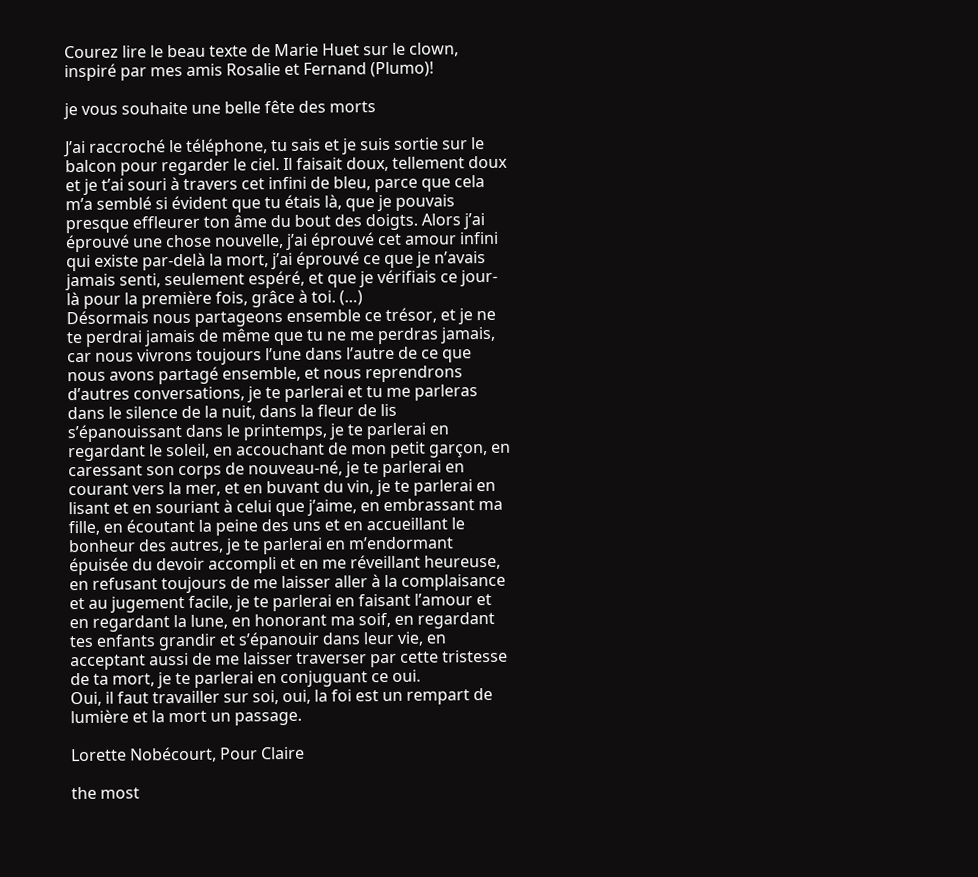Courez lire le beau texte de Marie Huet sur le clown, inspiré par mes amis Rosalie et Fernand (Plumo)!

je vous souhaite une belle fête des morts

J’ai raccroché le téléphone, tu sais et je suis sortie sur le balcon pour regarder le ciel. Il faisait doux, tellement doux et je t’ai souri à travers cet infini de bleu, parce que cela m’a semblé si évident que tu étais là, que je pouvais presque effleurer ton âme du bout des doigts. Alors j’ai éprouvé une chose nouvelle, j’ai éprouvé cet amour infini qui existe par-delà la mort, j’ai éprouvé ce que je n’avais jamais senti, seulement espéré, et que je vérifiais ce jour-là pour la première fois, grâce à toi. (…)
Désormais nous partageons ensemble ce trésor, et je ne te perdrai jamais de même que tu ne me perdras jamais, car nous vivrons toujours l’une dans l’autre de ce que nous avons partagé ensemble, et nous reprendrons d’autres conversations, je te parlerai et tu me parleras dans le silence de la nuit, dans la fleur de lis s’épanouissant dans le printemps, je te parlerai en regardant le soleil, en accouchant de mon petit garçon, en caressant son corps de nouveau-né, je te parlerai en courant vers la mer, et en buvant du vin, je te parlerai en lisant et en souriant à celui que j’aime, en embrassant ma fille, en écoutant la peine des uns et en accueillant le bonheur des autres, je te parlerai en m’endormant épuisée du devoir accompli et en me réveillant heureuse, en refusant toujours de me laisser aller à la complaisance et au jugement facile, je te parlerai en faisant l’amour et en regardant la lune, en honorant ma soif, en regardant tes enfants grandir et s’épanouir dans leur vie, en acceptant aussi de me laisser traverser par cette tristesse de ta mort, je te parlerai en conjuguant ce oui.
Oui, il faut travailler sur soi, oui, la foi est un rempart de lumière et la mort un passage.

Lorette Nobécourt, Pour Claire

the most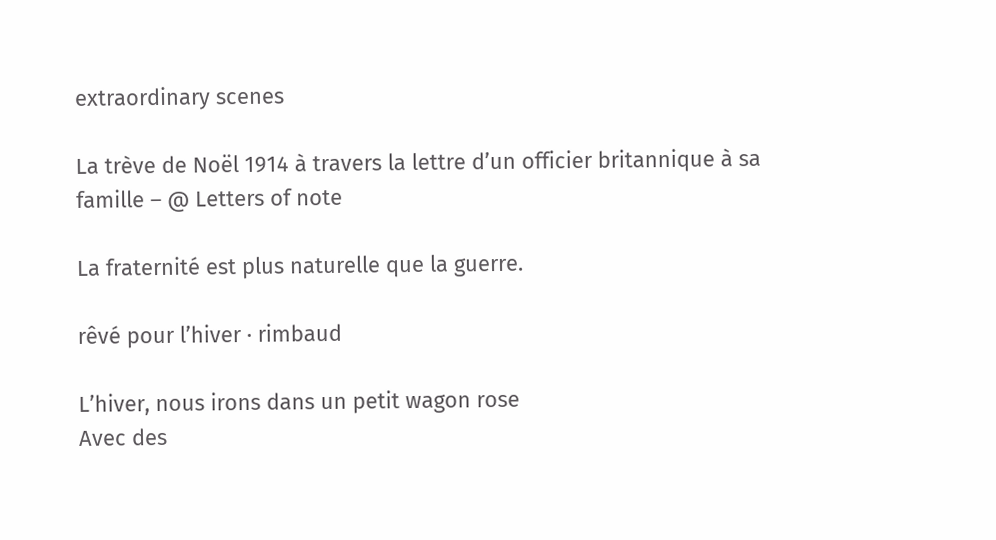extraordinary scenes

La trève de Noël 1914 à travers la lettre d’un officier britannique à sa famille – @ Letters of note

La fraternité est plus naturelle que la guerre.

rêvé pour l’hiver · rimbaud

L’hiver, nous irons dans un petit wagon rose
Avec des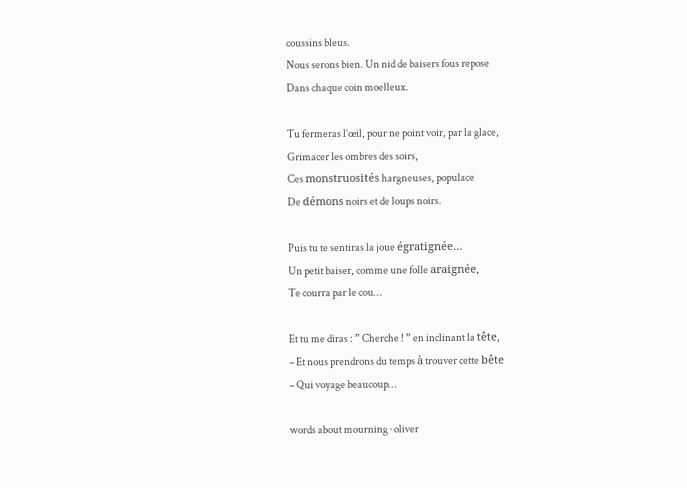coussins bleus.
Nous serons bien. Un nid de baisers fous repose
Dans chaque coin moelleux.

Tu fermeras l’œil, pour ne point voir, par la glace,
Grimacer les ombres des soirs,
Ces monstruosités hargneuses, populace
De démons noirs et de loups noirs.

Puis tu te sentiras la joue égratignée…
Un petit baiser, comme une folle araignée,
Te courra par le cou…

Et tu me diras : ” Cherche ! ” en inclinant la tête,
– Et nous prendrons du temps à trouver cette bête
– Qui voyage beaucoup…

words about mourning · oliver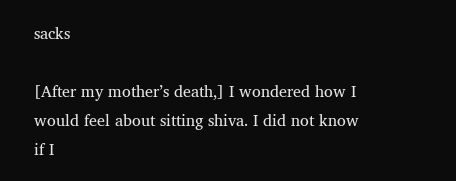sacks

[After my mother’s death,] I wondered how I would feel about sitting shiva. I did not know if I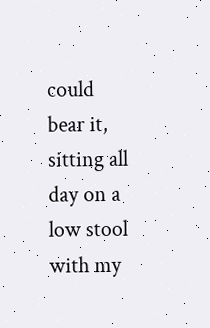could bear it, sitting all day on a low stool with my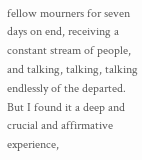fellow mourners for seven days on end, receiving a constant stream of people, and talking, talking, talking endlessly of the departed. But I found it a deep and crucial and affirmative experience,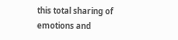this total sharing of emotions and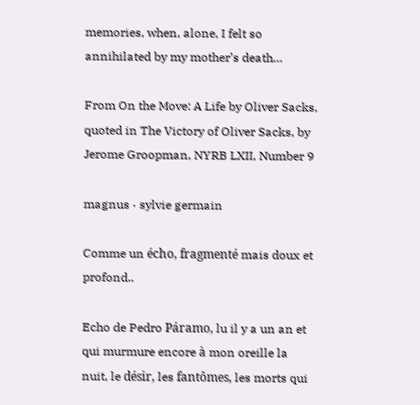memories, when, alone, I felt so annihilated by my mother’s death…

From On the Move: A Life by Oliver Sacks, quoted in The Victory of Oliver Sacks, by Jerome Groopman, NYRB LXII, Number 9

magnus · sylvie germain

Comme un écho, fragmenté mais doux et profond..

Echo de Pedro Páramo, lu il y a un an et qui murmure encore à mon oreille la nuit, le désir, les fantômes, les morts qui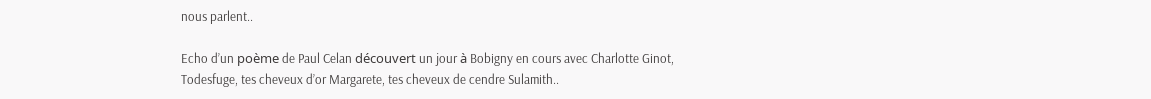nous parlent..

Echo d’un poème de Paul Celan découvert un jour à Bobigny en cours avec Charlotte Ginot, Todesfuge, tes cheveux d’or Margarete, tes cheveux de cendre Sulamith..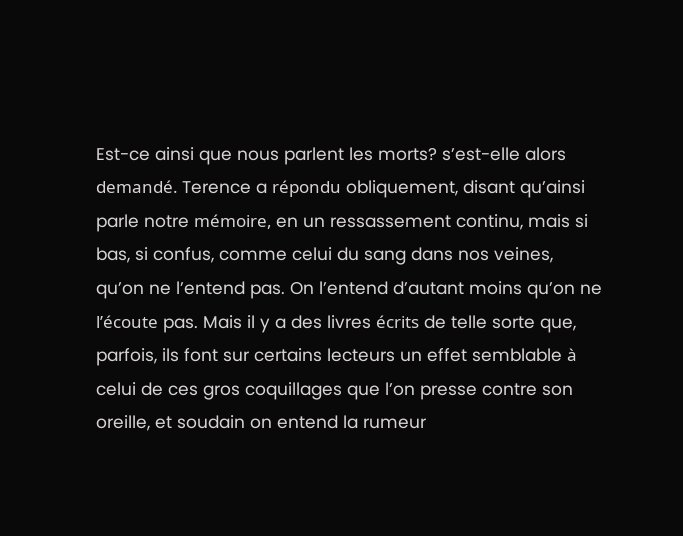Est-ce ainsi que nous parlent les morts? s’est-elle alors demandé. Terence a répondu obliquement, disant qu’ainsi parle notre mémoire, en un ressassement continu, mais si bas, si confus, comme celui du sang dans nos veines, qu’on ne l’entend pas. On l’entend d’autant moins qu’on ne l’écoute pas. Mais il y a des livres écrits de telle sorte que, parfois, ils font sur certains lecteurs un effet semblable à celui de ces gros coquillages que l’on presse contre son oreille, et soudain on entend la rumeur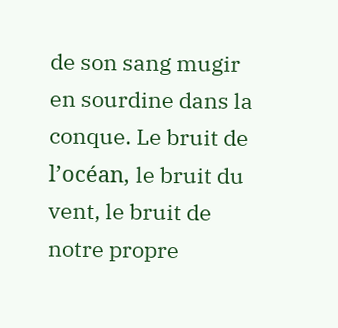de son sang mugir en sourdine dans la conque. Le bruit de l’océan, le bruit du vent, le bruit de notre propre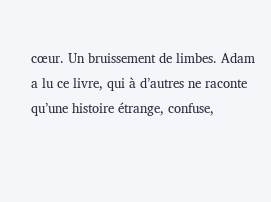cœur. Un bruissement de limbes. Adam a lu ce livre, qui à d’autres ne raconte qu’une histoire étrange, confuse,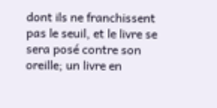dont ils ne franchissent pas le seuil, et le livre se sera posé contre son oreille; un livre en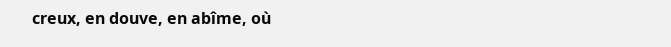creux, en douve, en abîme, où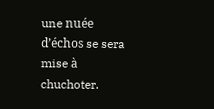une nuée d’échos se sera mise à chuchoter.